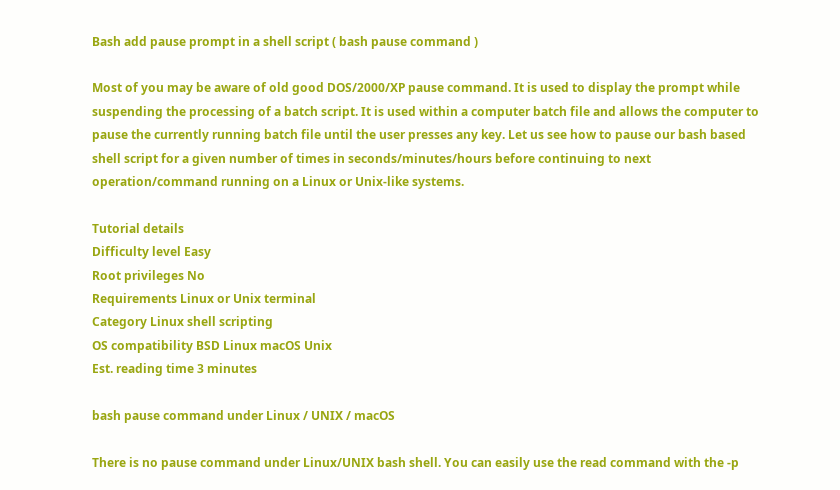Bash add pause prompt in a shell script ( bash pause command )

Most of you may be aware of old good DOS/2000/XP pause command. It is used to display the prompt while suspending the processing of a batch script. It is used within a computer batch file and allows the computer to pause the currently running batch file until the user presses any key. Let us see how to pause our bash based shell script for a given number of times in seconds/minutes/hours before continuing to next operation/command running on a Linux or Unix-like systems.

Tutorial details
Difficulty level Easy
Root privileges No
Requirements Linux or Unix terminal
Category Linux shell scripting
OS compatibility BSD Linux macOS Unix
Est. reading time 3 minutes

bash pause command under Linux / UNIX / macOS

There is no pause command under Linux/UNIX bash shell. You can easily use the read command with the -p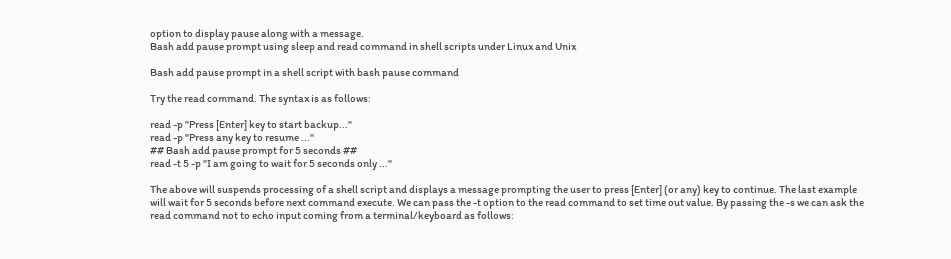option to display pause along with a message.
Bash add pause prompt using sleep and read command in shell scripts under Linux and Unix

Bash add pause prompt in a shell script with bash pause command

Try the read command. The syntax is as follows:

read -p "Press [Enter] key to start backup..."
read -p "Press any key to resume ..."
## Bash add pause prompt for 5 seconds ##
read -t 5 -p "I am going to wait for 5 seconds only ..."

The above will suspends processing of a shell script and displays a message prompting the user to press [Enter] (or any) key to continue. The last example will wait for 5 seconds before next command execute. We can pass the -t option to the read command to set time out value. By passing the -s we can ask the read command not to echo input coming from a terminal/keyboard as follows: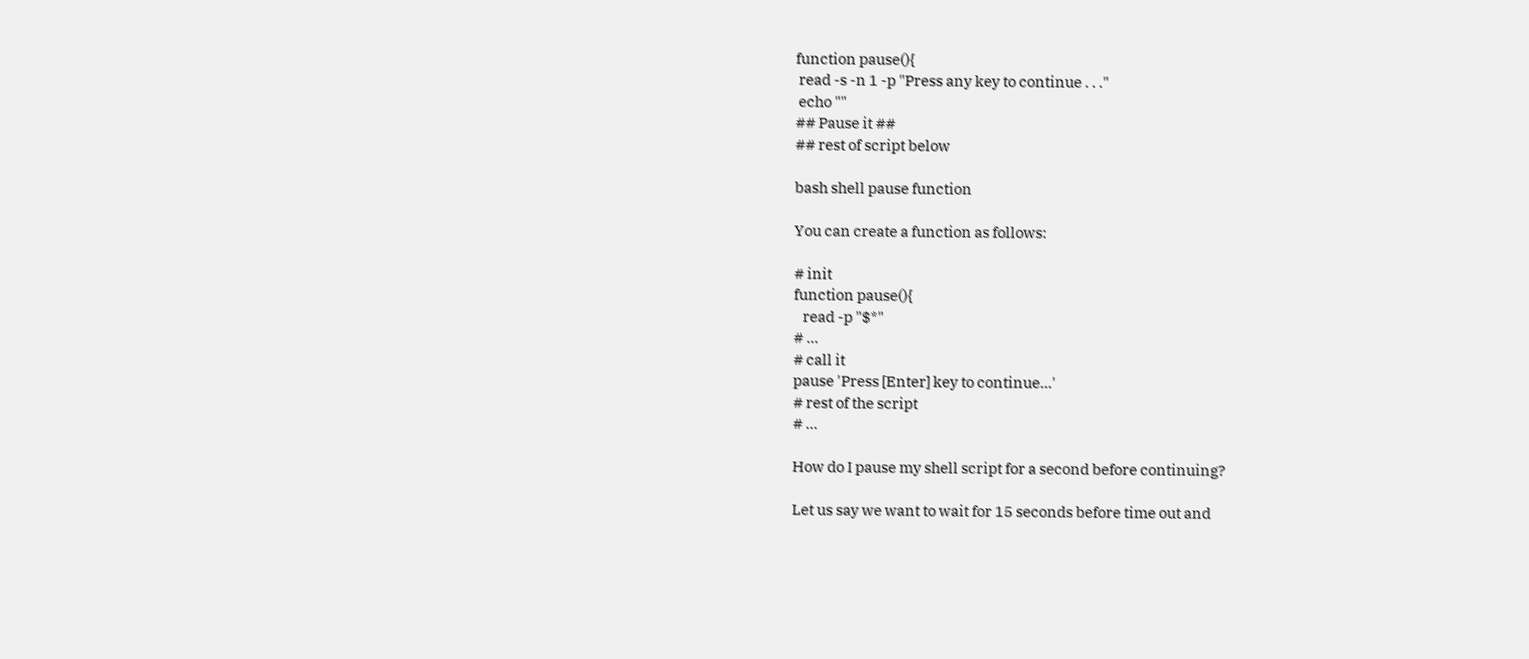function pause(){
 read -s -n 1 -p "Press any key to continue . . ."
 echo ""
## Pause it ##
## rest of script below

bash shell pause function

You can create a function as follows:

# init
function pause(){
   read -p "$*"
# ...
# call it
pause 'Press [Enter] key to continue...'
# rest of the script
# ...

How do I pause my shell script for a second before continuing?

Let us say we want to wait for 15 seconds before time out and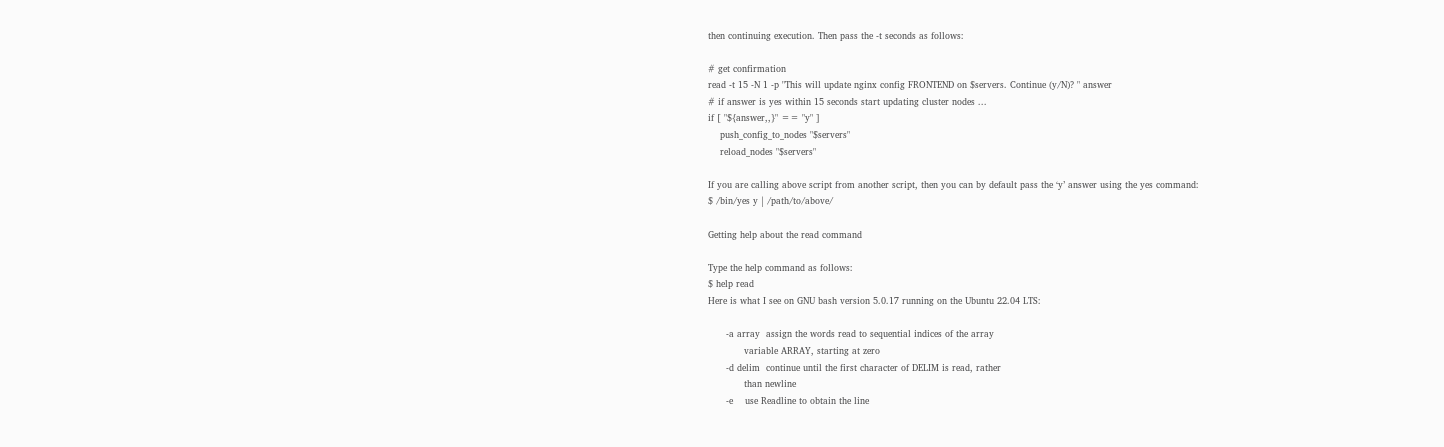then continuing execution. Then pass the -t seconds as follows:

# get confirmation
read -t 15 -N 1 -p "This will update nginx config FRONTEND on $servers. Continue (y/N)? " answer
# if answer is yes within 15 seconds start updating cluster nodes ...
if [ "${answer,,}" == "y" ]
    push_config_to_nodes "$servers"
    reload_nodes "$servers"

If you are calling above script from another script, then you can by default pass the ‘y’ answer using the yes command:
$ /bin/yes y | /path/to/above/

Getting help about the read command

Type the help command as follows:
$ help read
Here is what I see on GNU bash version 5.0.17 running on the Ubuntu 22.04 LTS:

      -a array  assign the words read to sequential indices of the array
            variable ARRAY, starting at zero
      -d delim  continue until the first character of DELIM is read, rather
            than newline
      -e    use Readline to obtain the line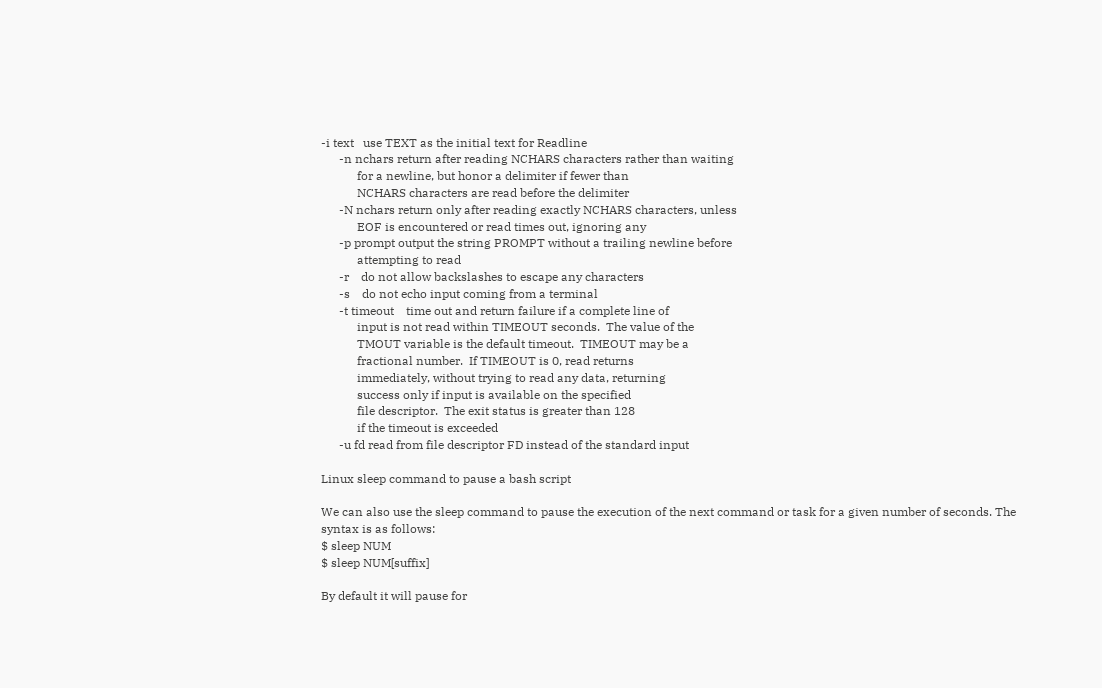-i text   use TEXT as the initial text for Readline
      -n nchars return after reading NCHARS characters rather than waiting
            for a newline, but honor a delimiter if fewer than
            NCHARS characters are read before the delimiter
      -N nchars return only after reading exactly NCHARS characters, unless
            EOF is encountered or read times out, ignoring any
      -p prompt output the string PROMPT without a trailing newline before
            attempting to read
      -r    do not allow backslashes to escape any characters
      -s    do not echo input coming from a terminal
      -t timeout    time out and return failure if a complete line of
            input is not read within TIMEOUT seconds.  The value of the
            TMOUT variable is the default timeout.  TIMEOUT may be a
            fractional number.  If TIMEOUT is 0, read returns
            immediately, without trying to read any data, returning
            success only if input is available on the specified
            file descriptor.  The exit status is greater than 128
            if the timeout is exceeded
      -u fd read from file descriptor FD instead of the standard input

Linux sleep command to pause a bash script

We can also use the sleep command to pause the execution of the next command or task for a given number of seconds. The syntax is as follows:
$ sleep NUM
$ sleep NUM[suffix]

By default it will pause for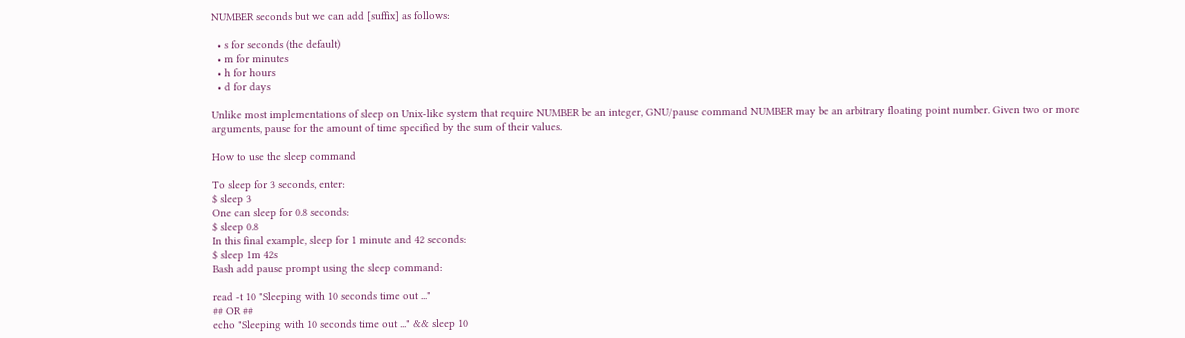NUMBER seconds but we can add [suffix] as follows:

  • s for seconds (the default)
  • m for minutes
  • h for hours
  • d for days

Unlike most implementations of sleep on Unix-like system that require NUMBER be an integer, GNU/pause command NUMBER may be an arbitrary floating point number. Given two or more arguments, pause for the amount of time specified by the sum of their values.

How to use the sleep command

To sleep for 3 seconds, enter:
$ sleep 3
One can sleep for 0.8 seconds:
$ sleep 0.8
In this final example, sleep for 1 minute and 42 seconds:
$ sleep 1m 42s
Bash add pause prompt using the sleep command:

read -t 10 "Sleeping with 10 seconds time out ..."
## OR ##
echo "Sleeping with 10 seconds time out ..." && sleep 10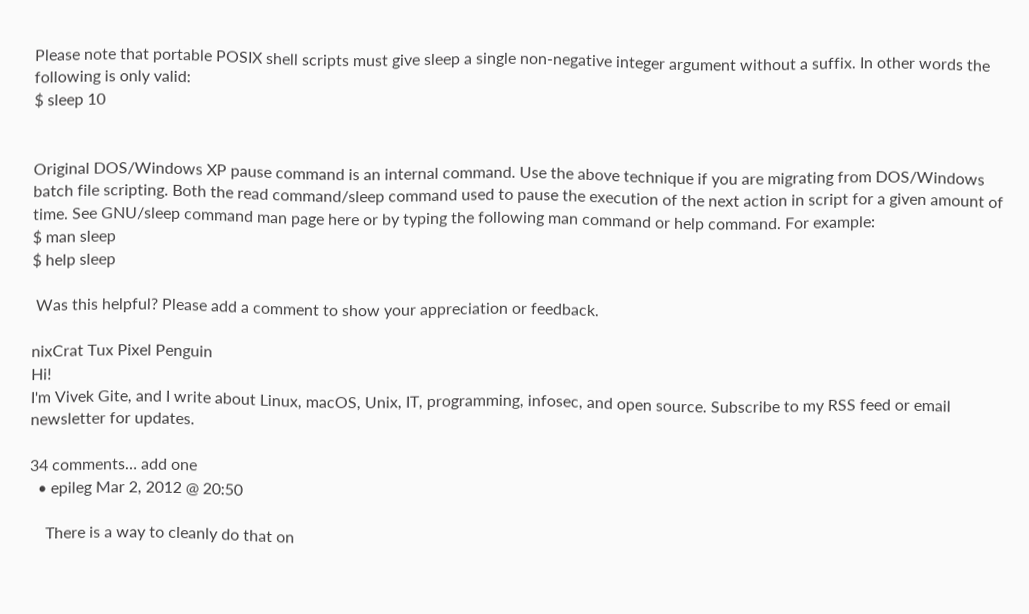Please note that portable POSIX shell scripts must give sleep a single non-negative integer argument without a suffix. In other words the following is only valid:
$ sleep 10


Original DOS/Windows XP pause command is an internal command. Use the above technique if you are migrating from DOS/Windows batch file scripting. Both the read command/sleep command used to pause the execution of the next action in script for a given amount of time. See GNU/sleep command man page here or by typing the following man command or help command. For example:
$ man sleep
$ help sleep

 Was this helpful? Please add a comment to show your appreciation or feedback.

nixCrat Tux Pixel Penguin
Hi!
I'm Vivek Gite, and I write about Linux, macOS, Unix, IT, programming, infosec, and open source. Subscribe to my RSS feed or email newsletter for updates.

34 comments… add one
  • epileg Mar 2, 2012 @ 20:50

    There is a way to cleanly do that on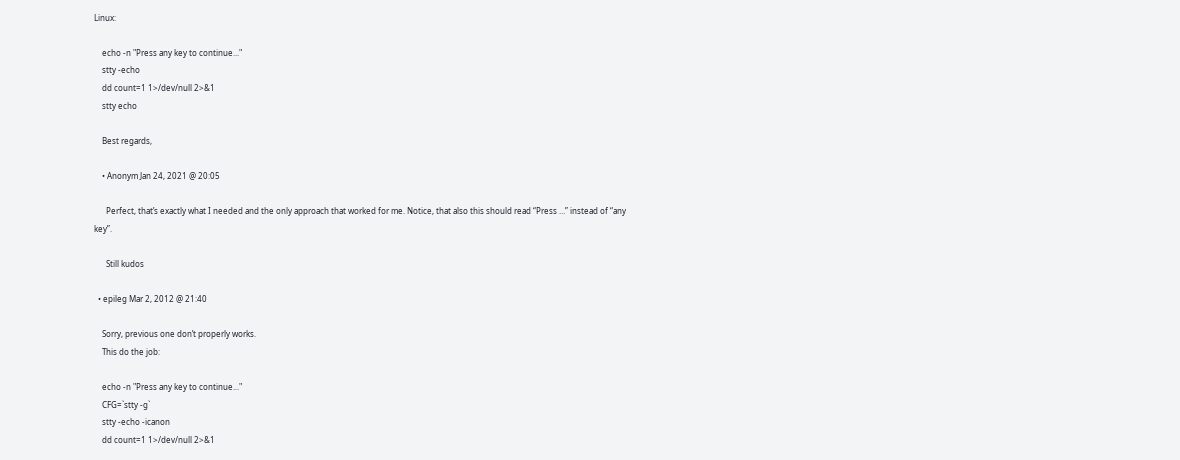Linux:

    echo -n "Press any key to continue..."
    stty -echo
    dd count=1 1>/dev/null 2>&1
    stty echo

    Best regards,

    • Anonym Jan 24, 2021 @ 20:05

      Perfect, that’s exactly what I needed and the only approach that worked for me. Notice, that also this should read “Press …” instead of “any key”.

      Still kudos

  • epileg Mar 2, 2012 @ 21:40

    Sorry, previous one don’t properly works.
    This do the job:

    echo -n "Press any key to continue..."
    CFG=`stty -g`
    stty -echo -icanon
    dd count=1 1>/dev/null 2>&1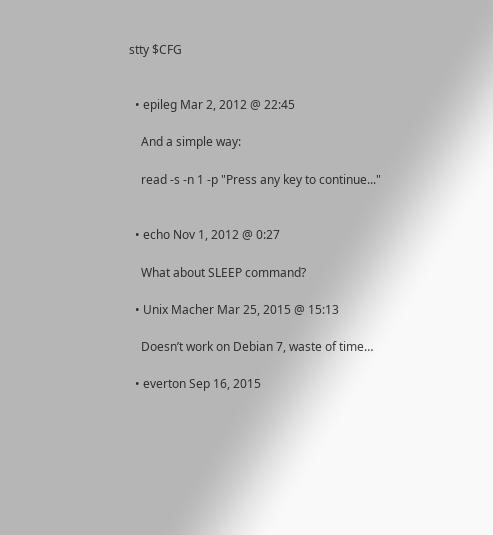stty $CFG


  • epileg Mar 2, 2012 @ 22:45

    And a simple way:

    read -s -n 1 -p "Press any key to continue..."


  • echo Nov 1, 2012 @ 0:27

    What about SLEEP command?

  • Unix Macher Mar 25, 2015 @ 15:13

    Doesn’t work on Debian 7, waste of time…

  • everton Sep 16, 2015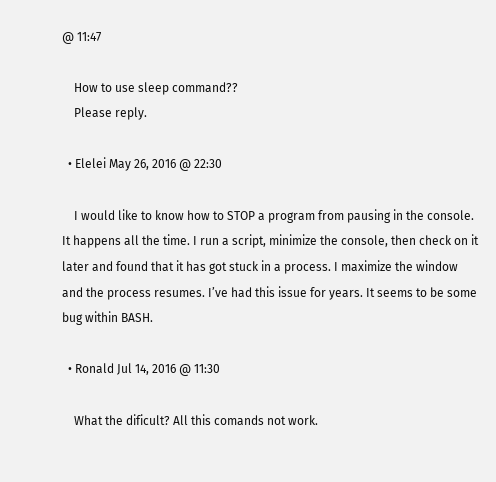@ 11:47

    How to use sleep command??
    Please reply.

  • Elelei May 26, 2016 @ 22:30

    I would like to know how to STOP a program from pausing in the console. It happens all the time. I run a script, minimize the console, then check on it later and found that it has got stuck in a process. I maximize the window and the process resumes. I’ve had this issue for years. It seems to be some bug within BASH.

  • Ronald Jul 14, 2016 @ 11:30

    What the dificult? All this comands not work.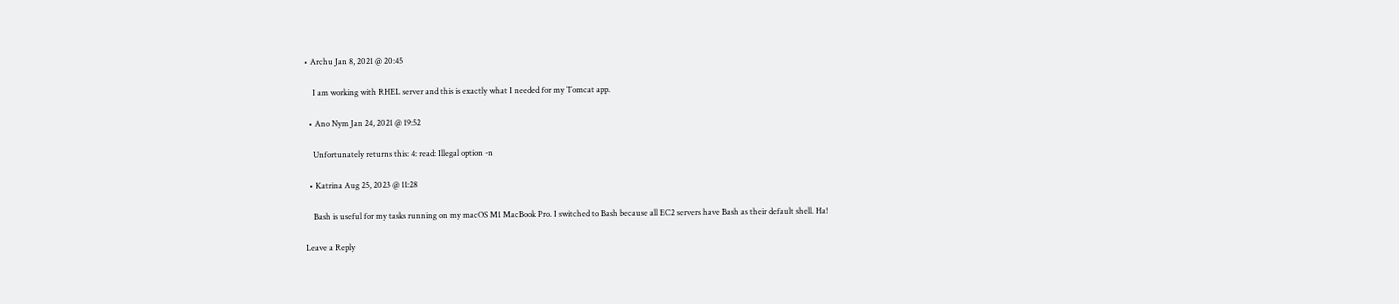• Archu Jan 8, 2021 @ 20:45

    I am working with RHEL server and this is exactly what I needed for my Tomcat app.

  • Ano Nym Jan 24, 2021 @ 19:52

    Unfortunately returns this: 4: read: Illegal option -n

  • Katrina Aug 25, 2023 @ 11:28

    Bash is useful for my tasks running on my macOS M1 MacBook Pro. I switched to Bash because all EC2 servers have Bash as their default shell. Ha!

Leave a Reply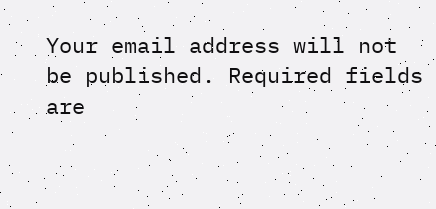Your email address will not be published. Required fields are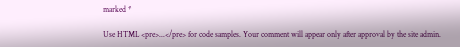marked *

Use HTML <pre>...</pre> for code samples. Your comment will appear only after approval by the site admin.